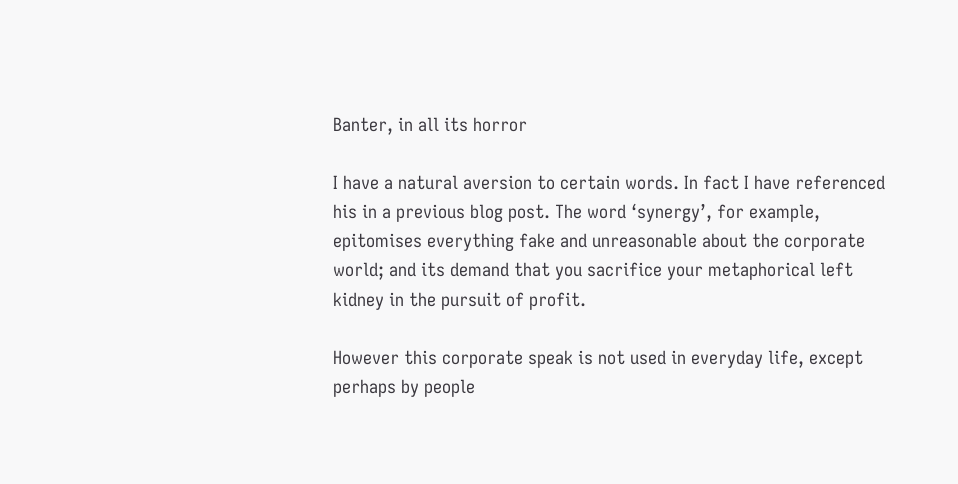Banter, in all its horror

I have a natural aversion to certain words. In fact I have referenced his in a previous blog post. The word ‘synergy’, for example, epitomises everything fake and unreasonable about the corporate world; and its demand that you sacrifice your metaphorical left kidney in the pursuit of profit.

However this corporate speak is not used in everyday life, except perhaps by people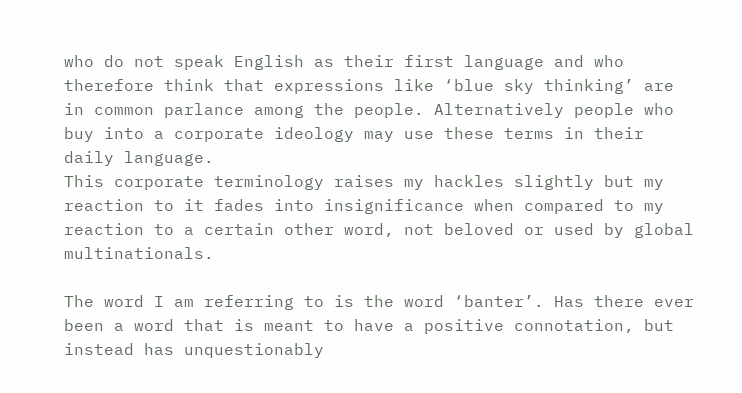who do not speak English as their first language and who therefore think that expressions like ‘blue sky thinking’ are in common parlance among the people. Alternatively people who buy into a corporate ideology may use these terms in their daily language.
This corporate terminology raises my hackles slightly but my reaction to it fades into insignificance when compared to my reaction to a certain other word, not beloved or used by global multinationals.

The word I am referring to is the word ‘banter’. Has there ever been a word that is meant to have a positive connotation, but instead has unquestionably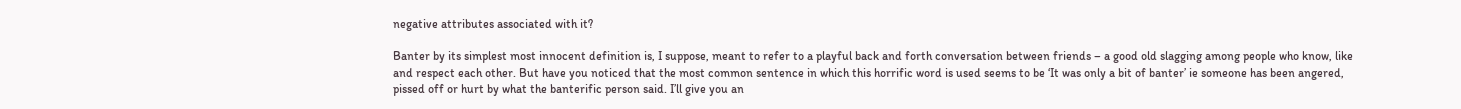negative attributes associated with it?

Banter by its simplest most innocent definition is, I suppose, meant to refer to a playful back and forth conversation between friends – a good old slagging among people who know, like and respect each other. But have you noticed that the most common sentence in which this horrific word is used seems to be ‘It was only a bit of banter’ ie someone has been angered, pissed off or hurt by what the banterific person said. I’ll give you an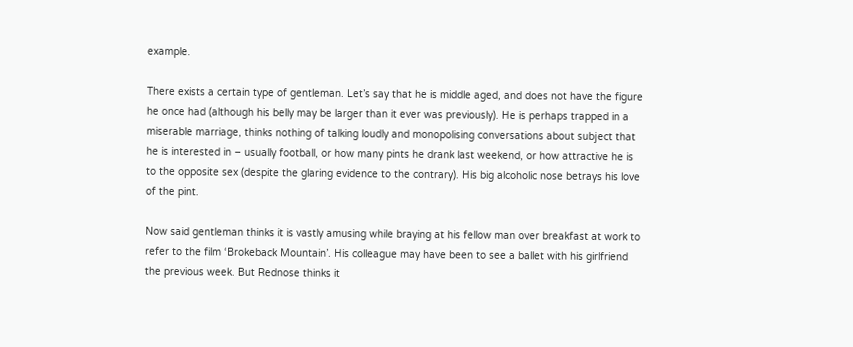example.

There exists a certain type of gentleman. Let’s say that he is middle aged, and does not have the figure he once had (although his belly may be larger than it ever was previously). He is perhaps trapped in a miserable marriage, thinks nothing of talking loudly and monopolising conversations about subject that he is interested in – usually football, or how many pints he drank last weekend, or how attractive he is to the opposite sex (despite the glaring evidence to the contrary). His big alcoholic nose betrays his love of the pint.

Now said gentleman thinks it is vastly amusing while braying at his fellow man over breakfast at work to refer to the film ‘Brokeback Mountain’. His colleague may have been to see a ballet with his girlfriend the previous week. But Rednose thinks it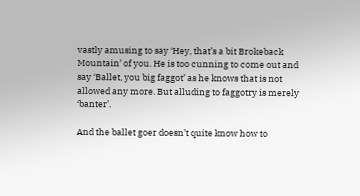vastly amusing to say ‘Hey, that’s a bit Brokeback Mountain’ of you. He is too cunning to come out and say ‘Ballet, you big faggot’ as he knows that is not allowed any more. But alluding to faggotry is merely ‘banter’.

And the ballet goer doesn’t quite know how to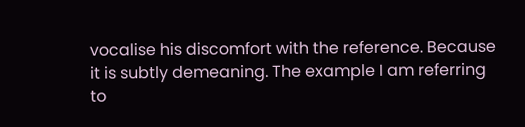vocalise his discomfort with the reference. Because it is subtly demeaning. The example I am referring to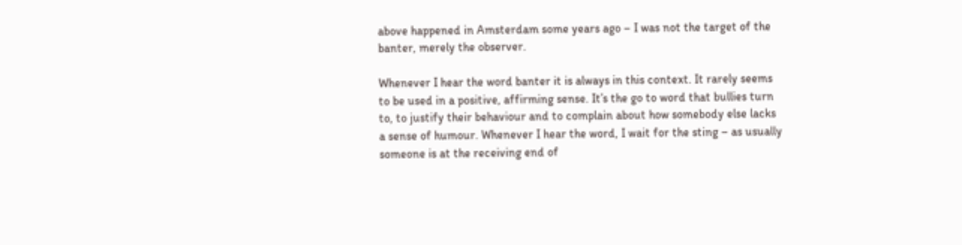above happened in Amsterdam some years ago – I was not the target of the banter, merely the observer.

Whenever I hear the word banter it is always in this context. It rarely seems to be used in a positive, affirming sense. It’s the go to word that bullies turn to, to justify their behaviour and to complain about how somebody else lacks a sense of humour. Whenever I hear the word, I wait for the sting – as usually someone is at the receiving end of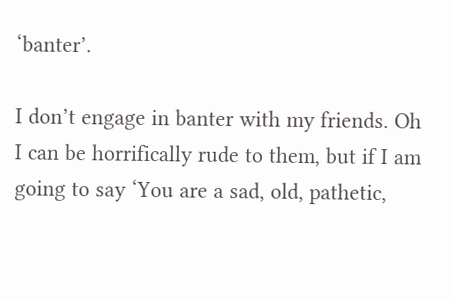‘banter’.

I don’t engage in banter with my friends. Oh I can be horrifically rude to them, but if I am going to say ‘You are a sad, old, pathetic,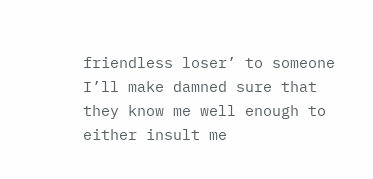friendless loser’ to someone I’ll make damned sure that they know me well enough to either insult me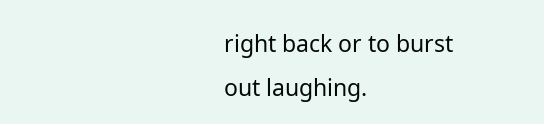right back or to burst out laughing.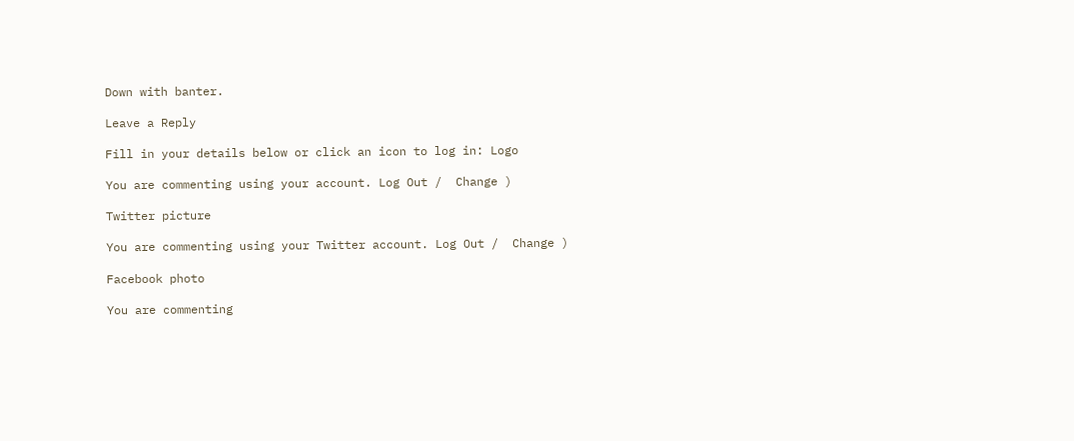Down with banter.

Leave a Reply

Fill in your details below or click an icon to log in: Logo

You are commenting using your account. Log Out /  Change )

Twitter picture

You are commenting using your Twitter account. Log Out /  Change )

Facebook photo

You are commenting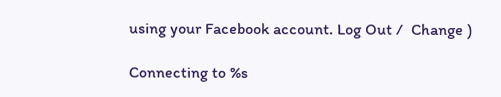using your Facebook account. Log Out /  Change )

Connecting to %s